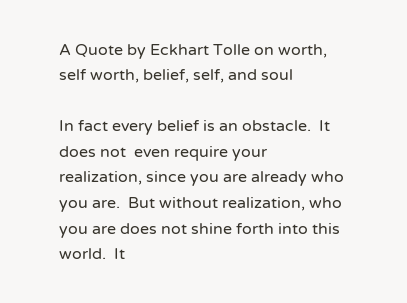A Quote by Eckhart Tolle on worth, self worth, belief, self, and soul

In fact every belief is an obstacle.  It does not  even require your realization, since you are already who you are.  But without realization, who you are does not shine forth into this world.  It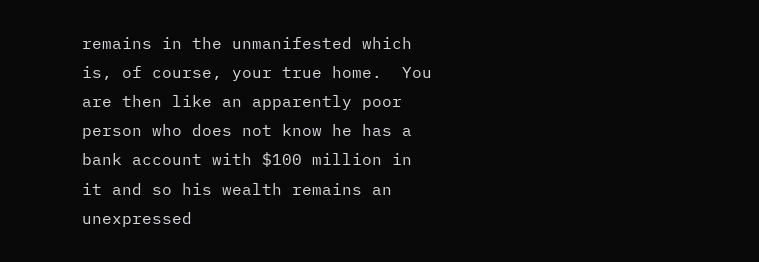remains in the unmanifested which is, of course, your true home.  You are then like an apparently poor person who does not know he has a bank account with $100 million in it and so his wealth remains an unexpressed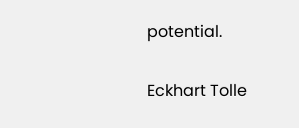potential.

Eckhart Tolle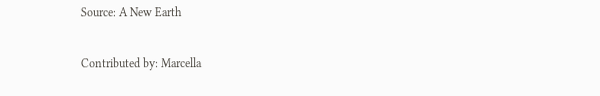Source: A New Earth

Contributed by: Marcella